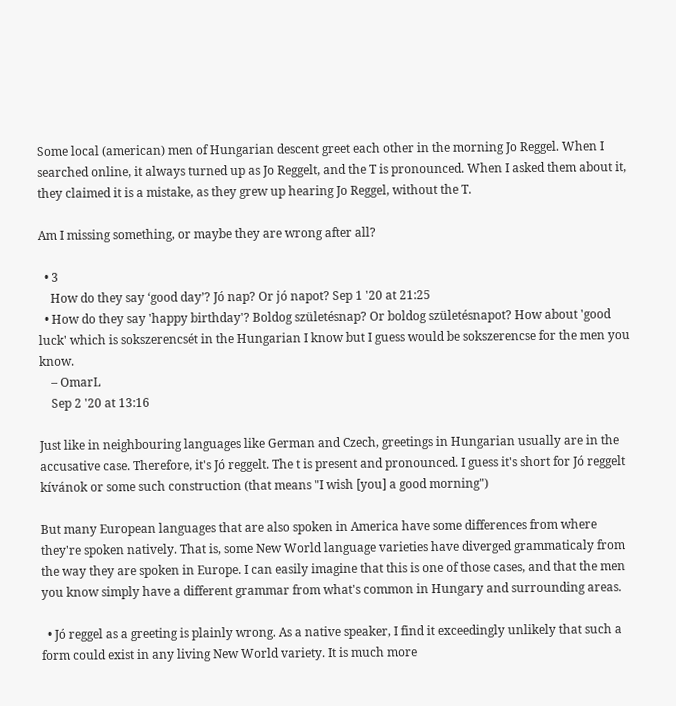Some local (american) men of Hungarian descent greet each other in the morning Jo Reggel. When I searched online, it always turned up as Jo Reggelt, and the T is pronounced. When I asked them about it, they claimed it is a mistake, as they grew up hearing Jo Reggel, without the T.

Am I missing something, or maybe they are wrong after all?

  • 3
    How do they say ‘good day’? Jó nap? Or jó napot? Sep 1 '20 at 21:25
  • How do they say 'happy birthday'? Boldog születésnap? Or boldog születésnapot? How about 'good luck' which is sokszerencsét in the Hungarian I know but I guess would be sokszerencse for the men you know.
    – OmarL
    Sep 2 '20 at 13:16

Just like in neighbouring languages like German and Czech, greetings in Hungarian usually are in the accusative case. Therefore, it's Jó reggelt. The t is present and pronounced. I guess it's short for Jó reggelt kívánok or some such construction (that means "I wish [you] a good morning")

But many European languages that are also spoken in America have some differences from where they're spoken natively. That is, some New World language varieties have diverged grammaticaly from the way they are spoken in Europe. I can easily imagine that this is one of those cases, and that the men you know simply have a different grammar from what's common in Hungary and surrounding areas.

  • Jó reggel as a greeting is plainly wrong. As a native speaker, I find it exceedingly unlikely that such a form could exist in any living New World variety. It is much more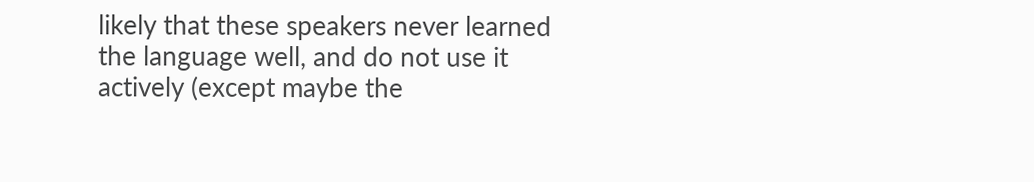likely that these speakers never learned the language well, and do not use it actively (except maybe the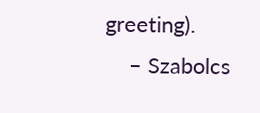greeting).
    – Szabolcs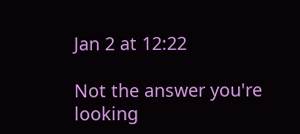Jan 2 at 12:22

Not the answer you're looking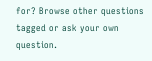for? Browse other questions tagged or ask your own question.